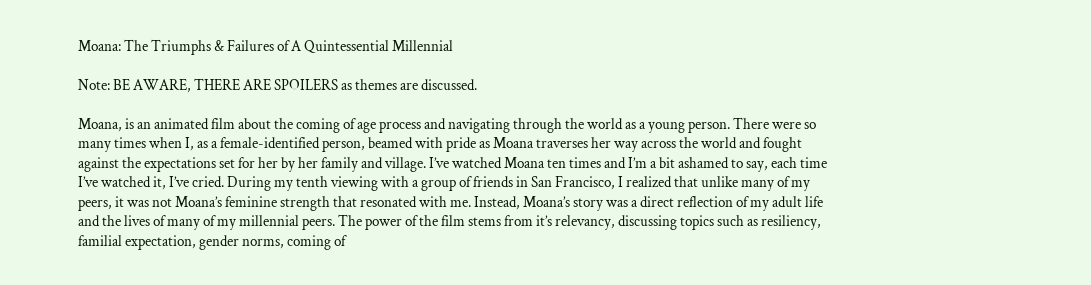Moana: The Triumphs & Failures of A Quintessential Millennial

Note: BE AWARE, THERE ARE SPOILERS as themes are discussed.

Moana, is an animated film about the coming of age process and navigating through the world as a young person. There were so many times when I, as a female-identified person, beamed with pride as Moana traverses her way across the world and fought against the expectations set for her by her family and village. I’ve watched Moana ten times and I’m a bit ashamed to say, each time I’ve watched it, I’ve cried. During my tenth viewing with a group of friends in San Francisco, I realized that unlike many of my peers, it was not Moana’s feminine strength that resonated with me. Instead, Moana’s story was a direct reflection of my adult life and the lives of many of my millennial peers. The power of the film stems from it’s relevancy, discussing topics such as resiliency, familial expectation, gender norms, coming of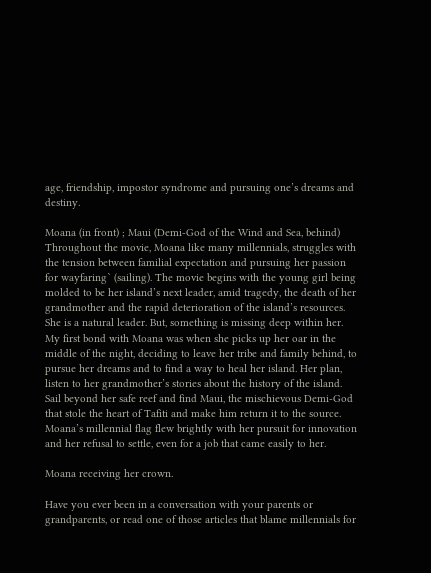age, friendship, impostor syndrome and pursuing one’s dreams and destiny.

Moana (in front) ; Maui (Demi-God of the Wind and Sea, behind)
Throughout the movie, Moana like many millennials, struggles with the tension between familial expectation and pursuing her passion for wayfaring` (sailing). The movie begins with the young girl being molded to be her island’s next leader, amid tragedy, the death of her grandmother and the rapid deterioration of the island’s resources. She is a natural leader. But, something is missing deep within her. My first bond with Moana was when she picks up her oar in the middle of the night, deciding to leave her tribe and family behind, to pursue her dreams and to find a way to heal her island. Her plan, listen to her grandmother’s stories about the history of the island. Sail beyond her safe reef and find Maui, the mischievous Demi-God that stole the heart of Tafiti and make him return it to the source. Moana’s millennial flag flew brightly with her pursuit for innovation and her refusal to settle, even for a job that came easily to her.

Moana receiving her crown.

Have you ever been in a conversation with your parents or grandparents, or read one of those articles that blame millennials for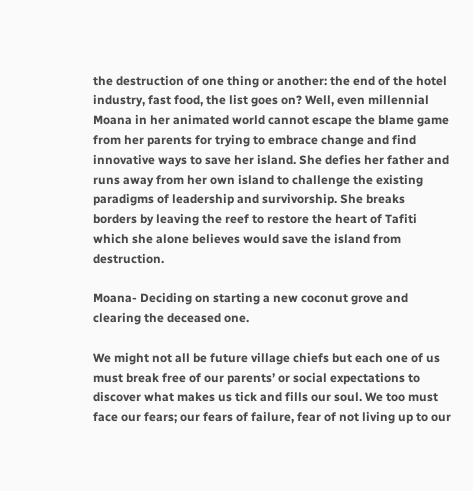the destruction of one thing or another: the end of the hotel industry, fast food, the list goes on? Well, even millennial Moana in her animated world cannot escape the blame game from her parents for trying to embrace change and find innovative ways to save her island. She defies her father and runs away from her own island to challenge the existing paradigms of leadership and survivorship. She breaks borders by leaving the reef to restore the heart of Tafiti which she alone believes would save the island from destruction.

Moana- Deciding on starting a new coconut grove and clearing the deceased one.

We might not all be future village chiefs but each one of us must break free of our parents’ or social expectations to discover what makes us tick and fills our soul. We too must face our fears; our fears of failure, fear of not living up to our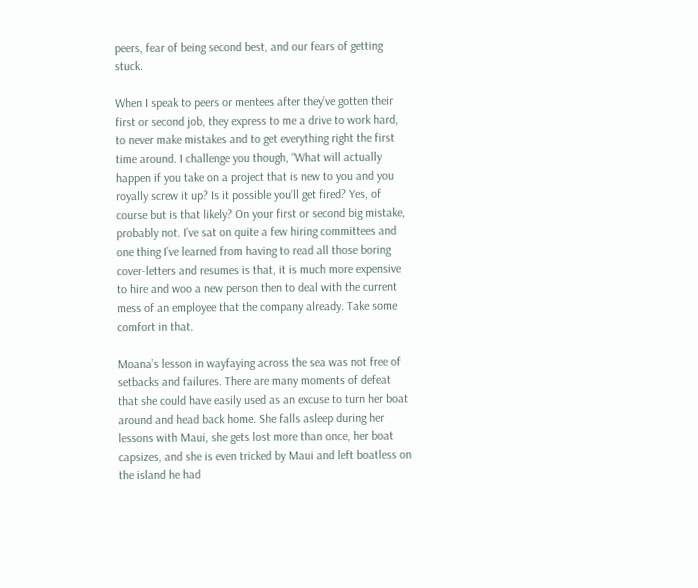peers, fear of being second best, and our fears of getting stuck.

When I speak to peers or mentees after they’ve gotten their first or second job, they express to me a drive to work hard, to never make mistakes and to get everything right the first time around. I challenge you though, “What will actually happen if you take on a project that is new to you and you royally screw it up? Is it possible you’ll get fired? Yes, of course but is that likely? On your first or second big mistake, probably not. I’ve sat on quite a few hiring committees and one thing I’ve learned from having to read all those boring cover-letters and resumes is that, it is much more expensive to hire and woo a new person then to deal with the current mess of an employee that the company already. Take some comfort in that.

Moana’s lesson in wayfaying across the sea was not free of setbacks and failures. There are many moments of defeat that she could have easily used as an excuse to turn her boat around and head back home. She falls asleep during her lessons with Maui, she gets lost more than once, her boat capsizes, and she is even tricked by Maui and left boatless on the island he had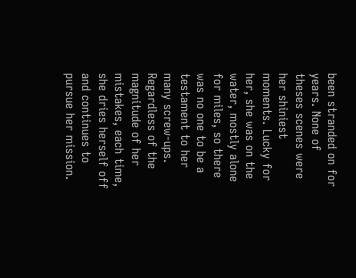been stranded on for years. None of theses scenes were her shiniest moments. Lucky for her, she was on the water, mostly alone for miles, so there was no one to be a testament to her many screw-ups. Regardless of the magnitude of her mistakes, each time, she dries herself off and continues to pursue her mission.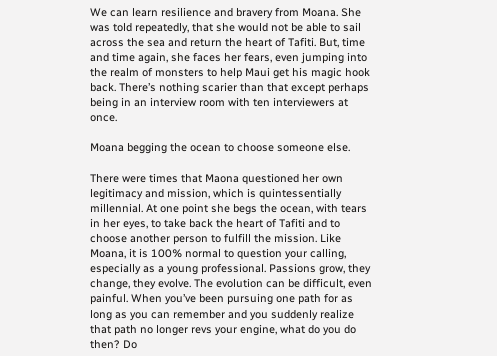We can learn resilience and bravery from Moana. She was told repeatedly, that she would not be able to sail across the sea and return the heart of Tafiti. But, time and time again, she faces her fears, even jumping into the realm of monsters to help Maui get his magic hook back. There’s nothing scarier than that except perhaps being in an interview room with ten interviewers at once.

Moana begging the ocean to choose someone else.

There were times that Maona questioned her own legitimacy and mission, which is quintessentially millennial. At one point she begs the ocean, with tears in her eyes, to take back the heart of Tafiti and to choose another person to fulfill the mission. Like Moana, it is 100% normal to question your calling, especially as a young professional. Passions grow, they change, they evolve. The evolution can be difficult, even painful. When you’ve been pursuing one path for as long as you can remember and you suddenly realize that path no longer revs your engine, what do you do then? Do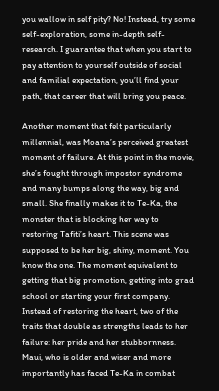you wallow in self pity? No! Instead, try some self-exploration, some in-depth self-research. I guarantee that when you start to pay attention to yourself outside of social and familial expectation, you’ll find your path, that career that will bring you peace.

Another moment that felt particularly millennial, was Moana’s perceived greatest moment of failure. At this point in the movie, she’s fought through impostor syndrome and many bumps along the way, big and small. She finally makes it to Te-Ka, the monster that is blocking her way to restoring Tafiti’s heart. This scene was supposed to be her big, shiny, moment. You know the one. The moment equivalent to getting that big promotion, getting into grad school or starting your first company. Instead of restoring the heart, two of the traits that double as strengths leads to her failure: her pride and her stubbornness. Maui, who is older and wiser and more importantly has faced Te-Ka in combat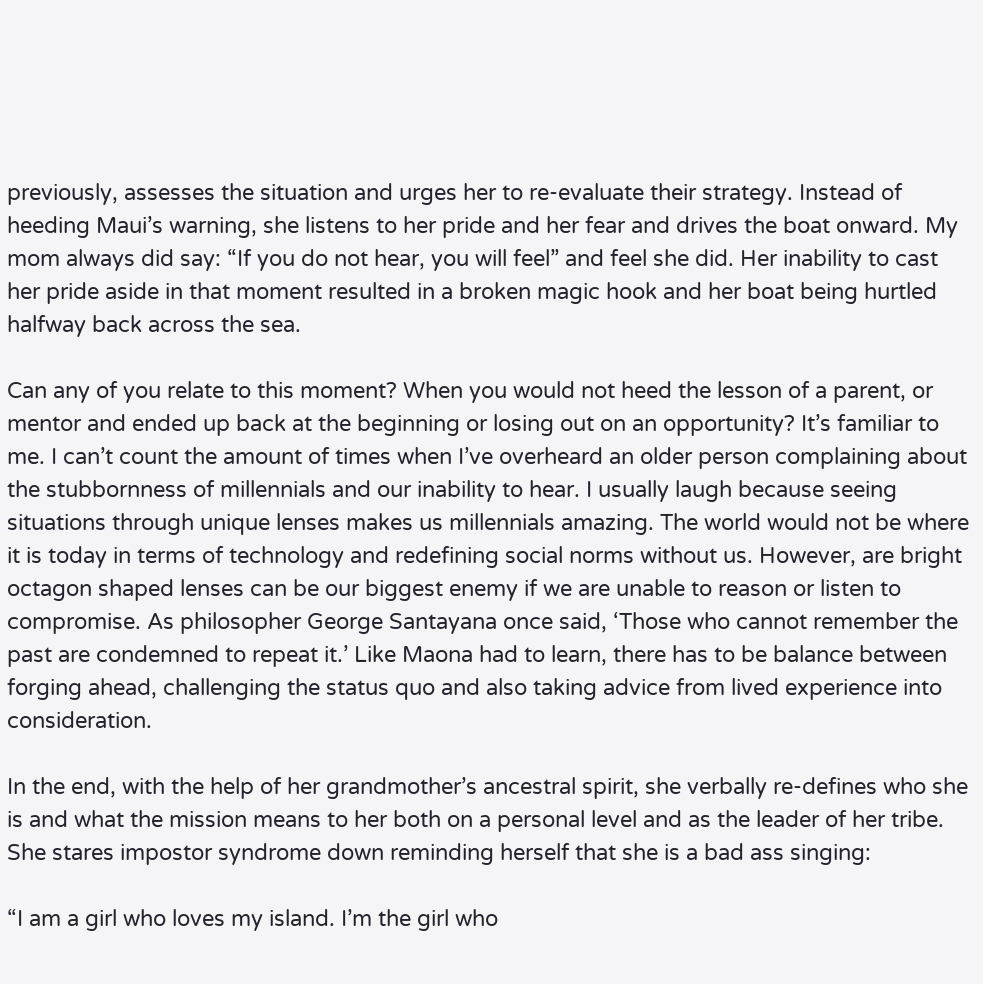previously, assesses the situation and urges her to re-evaluate their strategy. Instead of heeding Maui’s warning, she listens to her pride and her fear and drives the boat onward. My mom always did say: “If you do not hear, you will feel” and feel she did. Her inability to cast her pride aside in that moment resulted in a broken magic hook and her boat being hurtled halfway back across the sea.

Can any of you relate to this moment? When you would not heed the lesson of a parent, or mentor and ended up back at the beginning or losing out on an opportunity? It’s familiar to me. I can’t count the amount of times when I’ve overheard an older person complaining about the stubbornness of millennials and our inability to hear. I usually laugh because seeing situations through unique lenses makes us millennials amazing. The world would not be where it is today in terms of technology and redefining social norms without us. However, are bright octagon shaped lenses can be our biggest enemy if we are unable to reason or listen to compromise. As philosopher George Santayana once said, ‘Those who cannot remember the past are condemned to repeat it.’ Like Maona had to learn, there has to be balance between forging ahead, challenging the status quo and also taking advice from lived experience into consideration.

In the end, with the help of her grandmother’s ancestral spirit, she verbally re-defines who she is and what the mission means to her both on a personal level and as the leader of her tribe. She stares impostor syndrome down reminding herself that she is a bad ass singing:

“I am a girl who loves my island. I’m the girl who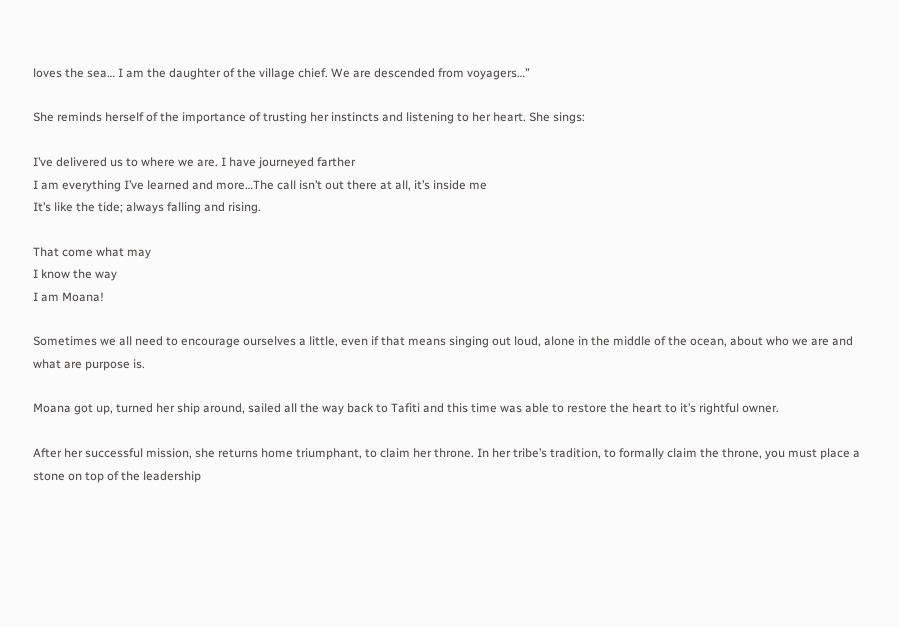loves the sea… I am the daughter of the village chief. We are descended from voyagers…”

She reminds herself of the importance of trusting her instincts and listening to her heart. She sings:

I’ve delivered us to where we are. I have journeyed farther
I am everything I’ve learned and more…The call isn’t out there at all, it’s inside me
It’s like the tide; always falling and rising.

That come what may
I know the way
I am Moana!

Sometimes we all need to encourage ourselves a little, even if that means singing out loud, alone in the middle of the ocean, about who we are and what are purpose is.

Moana got up, turned her ship around, sailed all the way back to Tafiti and this time was able to restore the heart to it’s rightful owner.

After her successful mission, she returns home triumphant, to claim her throne. In her tribe’s tradition, to formally claim the throne, you must place a stone on top of the leadership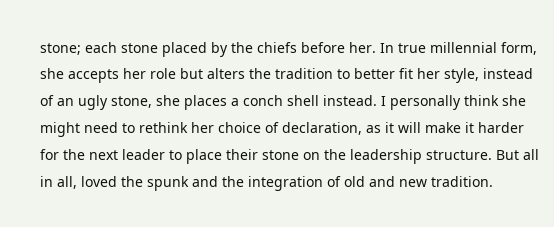stone; each stone placed by the chiefs before her. In true millennial form, she accepts her role but alters the tradition to better fit her style, instead of an ugly stone, she places a conch shell instead. I personally think she might need to rethink her choice of declaration, as it will make it harder for the next leader to place their stone on the leadership structure. But all in all, loved the spunk and the integration of old and new tradition.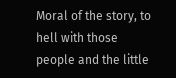Moral of the story, to hell with those people and the little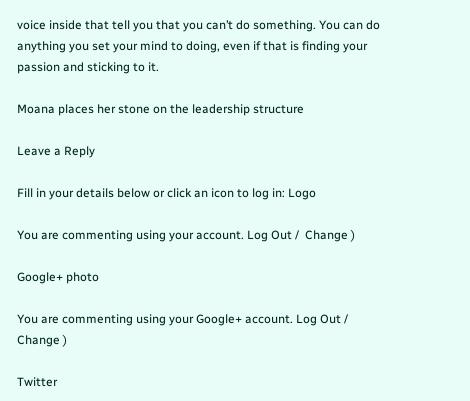voice inside that tell you that you can’t do something. You can do anything you set your mind to doing, even if that is finding your passion and sticking to it.

Moana places her stone on the leadership structure

Leave a Reply

Fill in your details below or click an icon to log in: Logo

You are commenting using your account. Log Out /  Change )

Google+ photo

You are commenting using your Google+ account. Log Out /  Change )

Twitter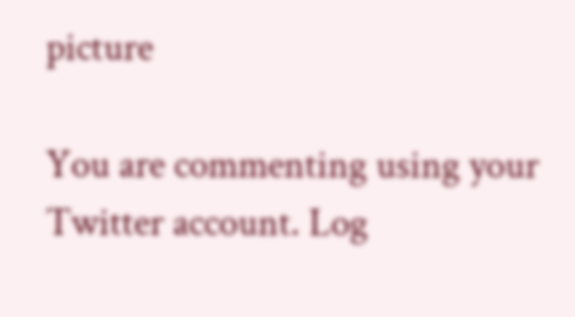picture

You are commenting using your Twitter account. Log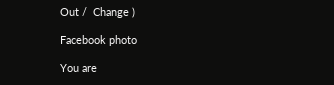Out /  Change )

Facebook photo

You are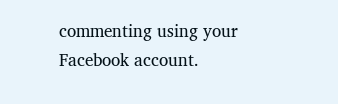commenting using your Facebook account.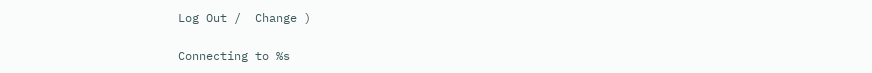Log Out /  Change )

Connecting to %s